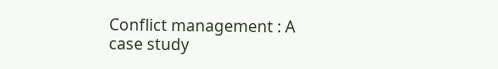Conflict management : A case study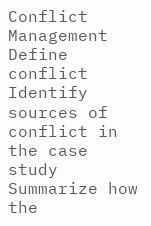Conflict Management
Define conflict
Identify sources of conflict in the case study
Summarize how the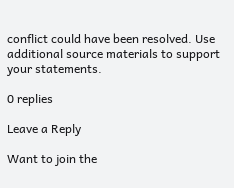conflict could have been resolved. Use additional source materials to support your statements.

0 replies

Leave a Reply

Want to join the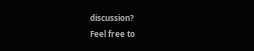discussion?
Feel free to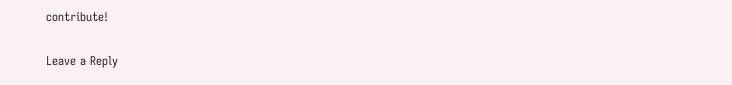contribute!

Leave a Reply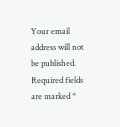Your email address will not be published. Required fields are marked *